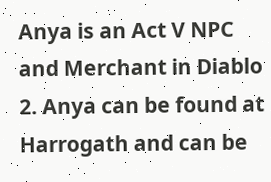Anya is an Act V NPC and Merchant in Diablo 2. Anya can be found at Harrogath and can be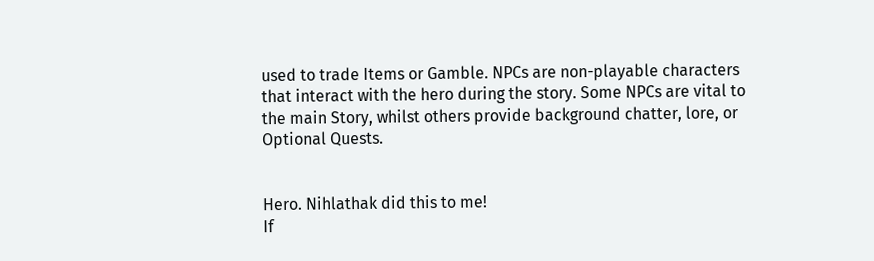used to trade Items or Gamble. NPCs are non-playable characters that interact with the hero during the story. Some NPCs are vital to the main Story, whilst others provide background chatter, lore, or Optional Quests.


Hero. Nihlathak did this to me!
If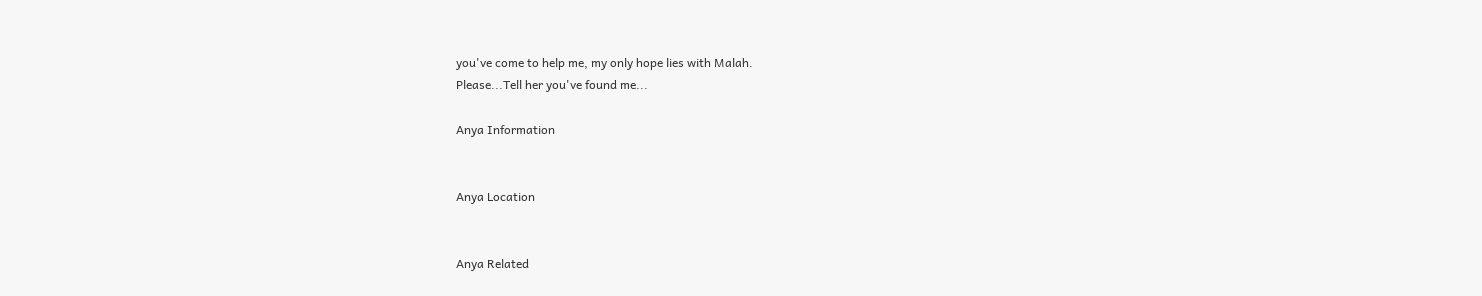you've come to help me, my only hope lies with Malah.
Please...Tell her you've found me...

Anya Information


Anya Location


Anya Related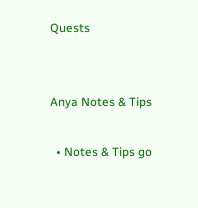Quests


Anya Notes & Tips

  • Notes & Tips go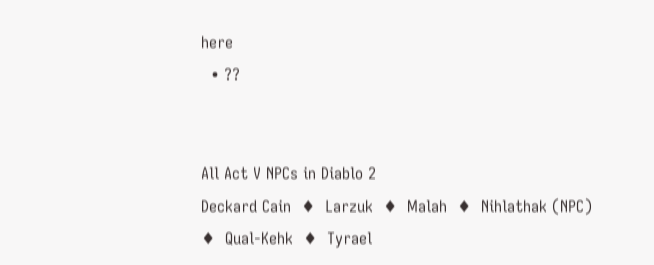here
  • ??


All Act V NPCs in Diablo 2
Deckard Cain  ♦  Larzuk  ♦  Malah  ♦  Nihlathak (NPC)  ♦  Qual-Kehk  ♦  Tyrael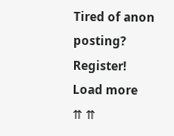Tired of anon posting? Register!
Load more
⇈ ⇈